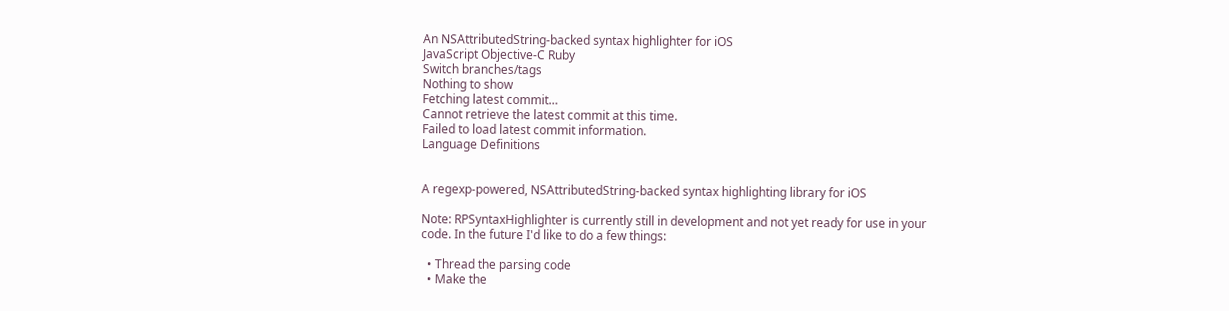An NSAttributedString-backed syntax highlighter for iOS
JavaScript Objective-C Ruby
Switch branches/tags
Nothing to show
Fetching latest commit…
Cannot retrieve the latest commit at this time.
Failed to load latest commit information.
Language Definitions


A regexp-powered, NSAttributedString-backed syntax highlighting library for iOS

Note: RPSyntaxHighlighter is currently still in development and not yet ready for use in your code. In the future I'd like to do a few things:

  • Thread the parsing code
  • Make the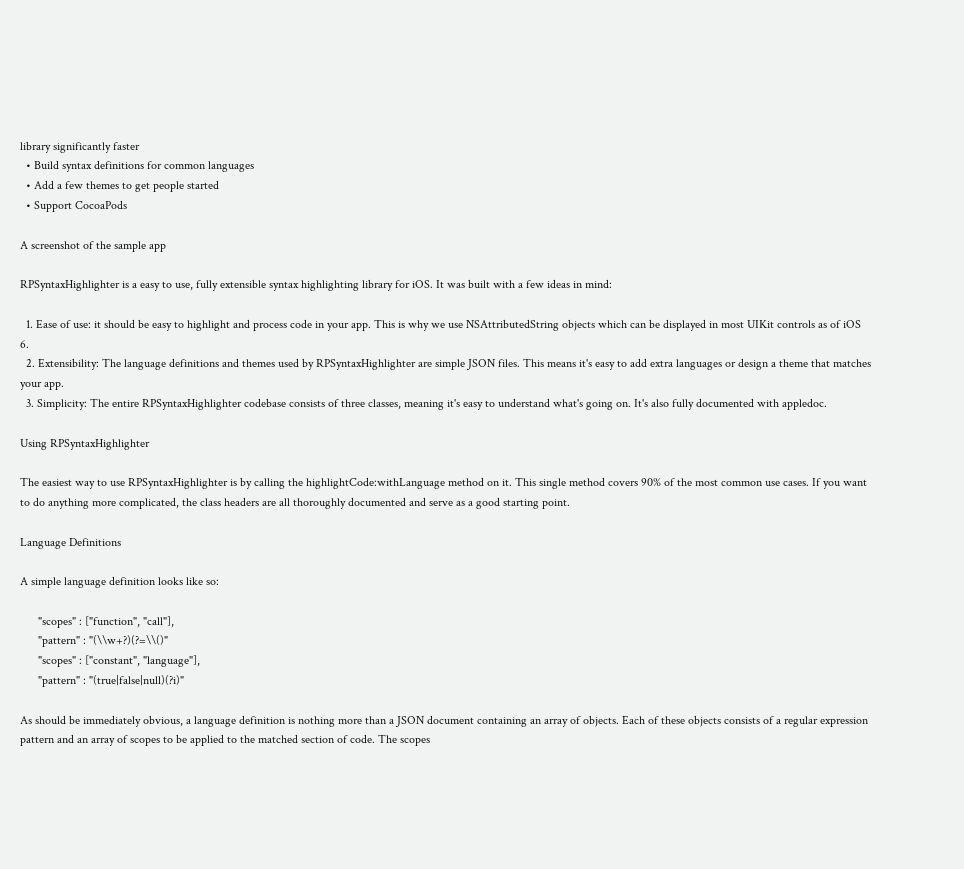library significantly faster
  • Build syntax definitions for common languages
  • Add a few themes to get people started
  • Support CocoaPods

A screenshot of the sample app

RPSyntaxHighlighter is a easy to use, fully extensible syntax highlighting library for iOS. It was built with a few ideas in mind:

  1. Ease of use: it should be easy to highlight and process code in your app. This is why we use NSAttributedString objects which can be displayed in most UIKit controls as of iOS 6.
  2. Extensibility: The language definitions and themes used by RPSyntaxHighlighter are simple JSON files. This means it's easy to add extra languages or design a theme that matches your app.
  3. Simplicity: The entire RPSyntaxHighlighter codebase consists of three classes, meaning it's easy to understand what's going on. It's also fully documented with appledoc.

Using RPSyntaxHighlighter

The easiest way to use RPSyntaxHighlighter is by calling the highlightCode:withLanguage method on it. This single method covers 90% of the most common use cases. If you want to do anything more complicated, the class headers are all thoroughly documented and serve as a good starting point.

Language Definitions

A simple language definition looks like so:

      "scopes" : ["function", "call"],
      "pattern" : "(\\w+?)(?=\\()"
      "scopes" : ["constant", "language"],
      "pattern" : "(true|false|null)(?i)"

As should be immediately obvious, a language definition is nothing more than a JSON document containing an array of objects. Each of these objects consists of a regular expression pattern and an array of scopes to be applied to the matched section of code. The scopes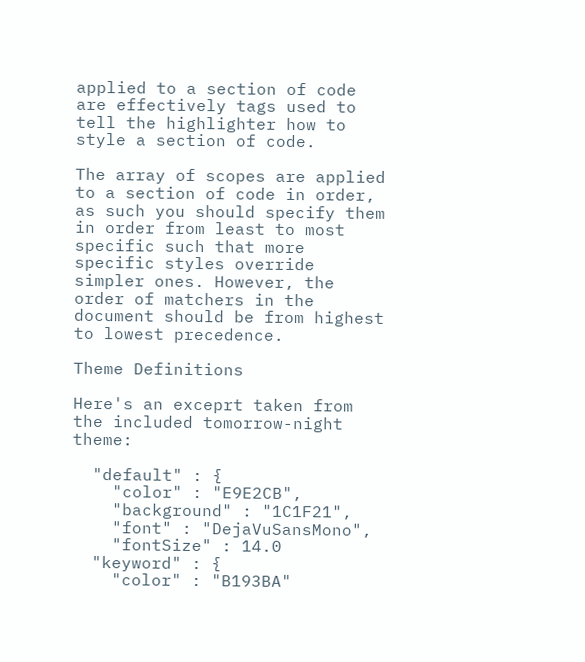applied to a section of code are effectively tags used to tell the highlighter how to style a section of code.

The array of scopes are applied to a section of code in order, as such you should specify them in order from least to most specific such that more specific styles override simpler ones. However, the order of matchers in the document should be from highest to lowest precedence.

Theme Definitions

Here's an exceprt taken from the included tomorrow-night theme:

  "default" : {
    "color" : "E9E2CB",
    "background" : "1C1F21",
    "font" : "DejaVuSansMono",
    "fontSize" : 14.0
  "keyword" : {
    "color" : "B193BA"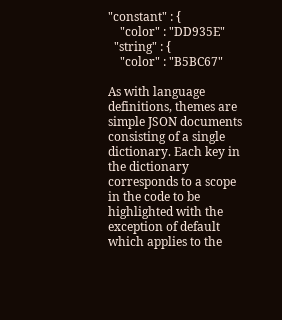"constant" : {
    "color" : "DD935E"
  "string" : {
    "color" : "B5BC67"

As with language definitions, themes are simple JSON documents consisting of a single dictionary. Each key in the dictionary corresponds to a scope in the code to be highlighted with the exception of default which applies to the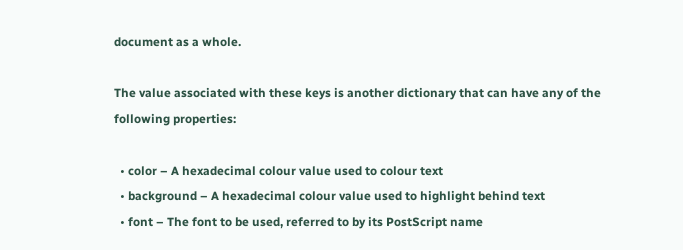document as a whole.

The value associated with these keys is another dictionary that can have any of the following properties:

  • color – A hexadecimal colour value used to colour text
  • background – A hexadecimal colour value used to highlight behind text
  • font – The font to be used, referred to by its PostScript name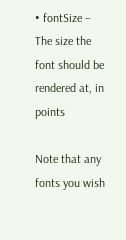• fontSize – The size the font should be rendered at, in points

Note that any fonts you wish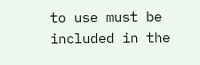to use must be included in the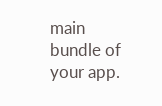main bundle of your app.